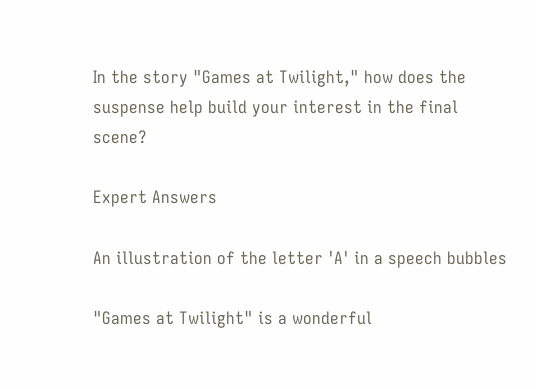In the story "Games at Twilight," how does the suspense help build your interest in the final scene?

Expert Answers

An illustration of the letter 'A' in a speech bubbles

"Games at Twilight" is a wonderful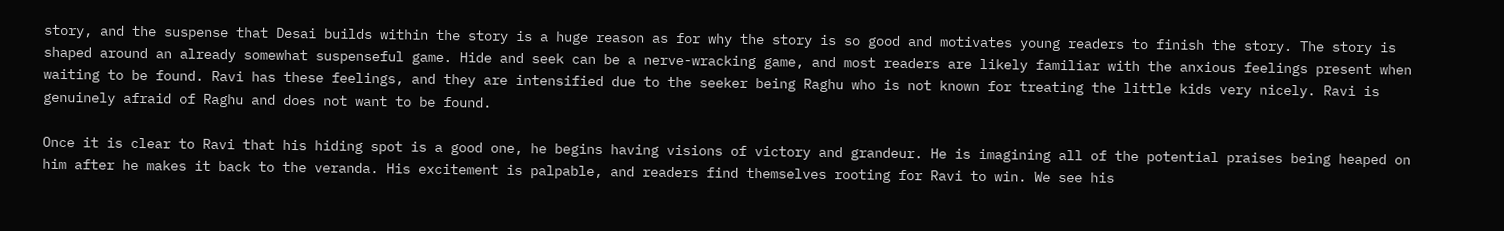story, and the suspense that Desai builds within the story is a huge reason as for why the story is so good and motivates young readers to finish the story. The story is shaped around an already somewhat suspenseful game. Hide and seek can be a nerve-wracking game, and most readers are likely familiar with the anxious feelings present when waiting to be found. Ravi has these feelings, and they are intensified due to the seeker being Raghu who is not known for treating the little kids very nicely. Ravi is genuinely afraid of Raghu and does not want to be found.

Once it is clear to Ravi that his hiding spot is a good one, he begins having visions of victory and grandeur. He is imagining all of the potential praises being heaped on him after he makes it back to the veranda. His excitement is palpable, and readers find themselves rooting for Ravi to win. We see his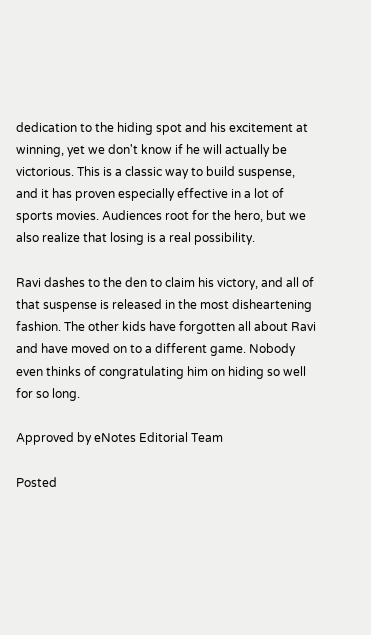dedication to the hiding spot and his excitement at winning, yet we don't know if he will actually be victorious. This is a classic way to build suspense, and it has proven especially effective in a lot of sports movies. Audiences root for the hero, but we also realize that losing is a real possibility.

Ravi dashes to the den to claim his victory, and all of that suspense is released in the most disheartening fashion. The other kids have forgotten all about Ravi and have moved on to a different game. Nobody even thinks of congratulating him on hiding so well for so long.

Approved by eNotes Editorial Team

Posted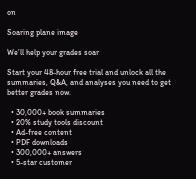on

Soaring plane image

We’ll help your grades soar

Start your 48-hour free trial and unlock all the summaries, Q&A, and analyses you need to get better grades now.

  • 30,000+ book summaries
  • 20% study tools discount
  • Ad-free content
  • PDF downloads
  • 300,000+ answers
  • 5-star customer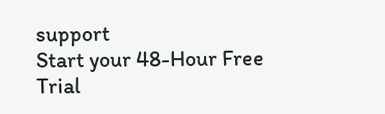support
Start your 48-Hour Free Trial